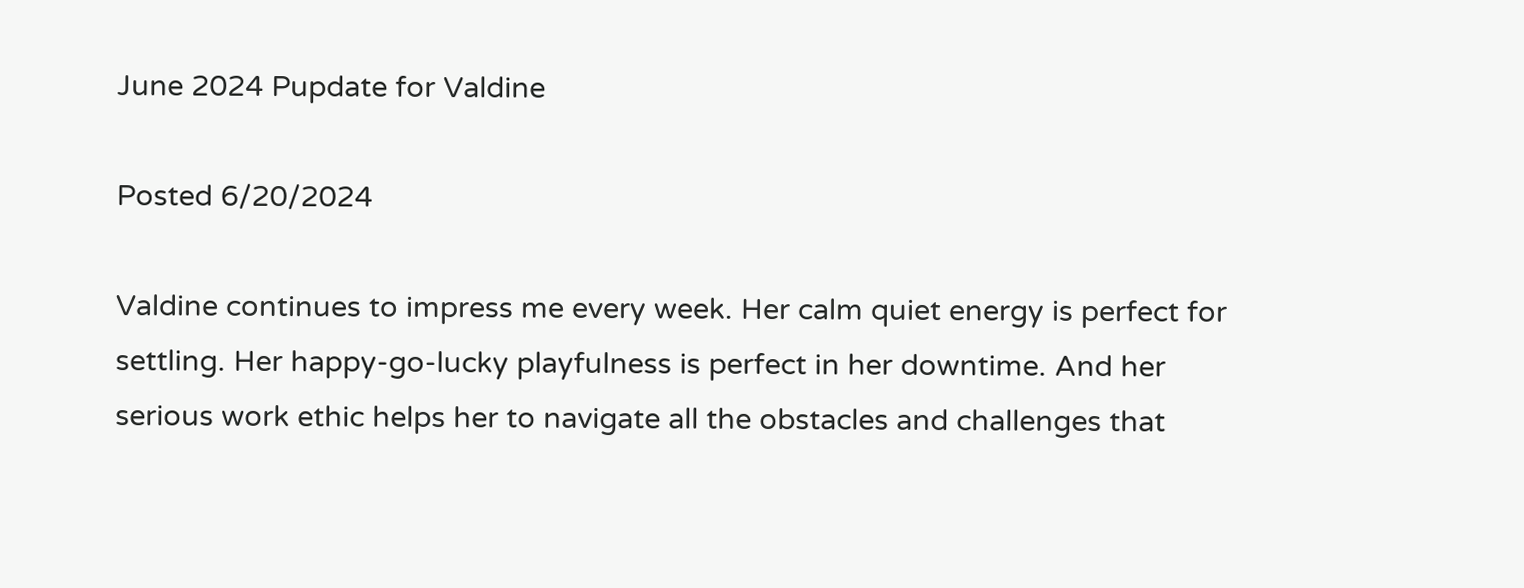June 2024 Pupdate for Valdine

Posted 6/20/2024

Valdine continues to impress me every week. Her calm quiet energy is perfect for settling. Her happy-go-lucky playfulness is perfect in her downtime. And her serious work ethic helps her to navigate all the obstacles and challenges that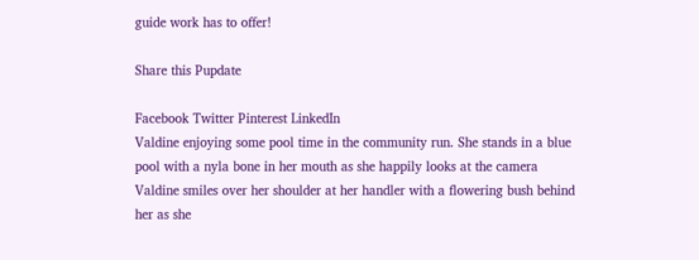guide work has to offer!

Share this Pupdate

Facebook Twitter Pinterest LinkedIn
Valdine enjoying some pool time in the community run. She stands in a blue pool with a nyla bone in her mouth as she happily looks at the camera
Valdine smiles over her shoulder at her handler with a flowering bush behind her as she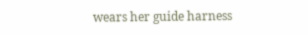wears her guide harness